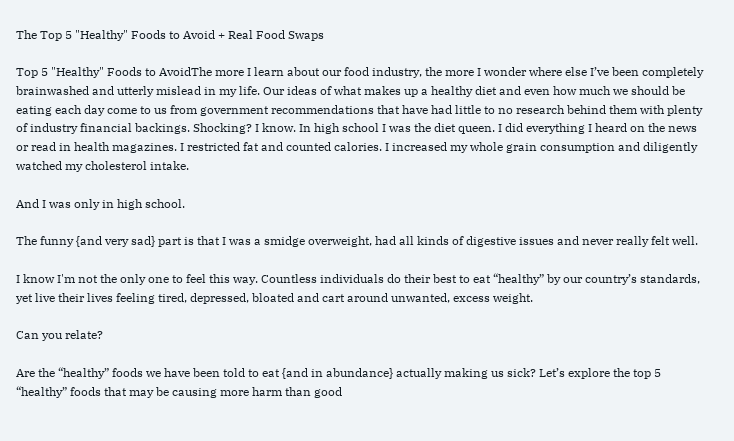The Top 5 "Healthy" Foods to Avoid + Real Food Swaps

Top 5 "Healthy" Foods to AvoidThe more I learn about our food industry, the more I wonder where else I’ve been completely brainwashed and utterly mislead in my life. Our ideas of what makes up a healthy diet and even how much we should be eating each day come to us from government recommendations that have had little to no research behind them with plenty of industry financial backings. Shocking? I know. In high school I was the diet queen. I did everything I heard on the news or read in health magazines. I restricted fat and counted calories. I increased my whole grain consumption and diligently watched my cholesterol intake.

And I was only in high school.

The funny {and very sad} part is that I was a smidge overweight, had all kinds of digestive issues and never really felt well.

I know I'm not the only one to feel this way. Countless individuals do their best to eat “healthy” by our country’s standards, yet live their lives feeling tired, depressed, bloated and cart around unwanted, excess weight.

Can you relate?

Are the “healthy” foods we have been told to eat {and in abundance} actually making us sick? Let’s explore the top 5 “healthy” foods that may be causing more harm than good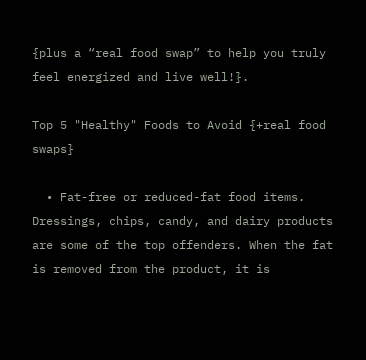{plus a “real food swap” to help you truly feel energized and live well!}.

Top 5 "Healthy" Foods to Avoid {+real food swaps}

  • Fat-free or reduced-fat food items. Dressings, chips, candy, and dairy products are some of the top offenders. When the fat is removed from the product, it is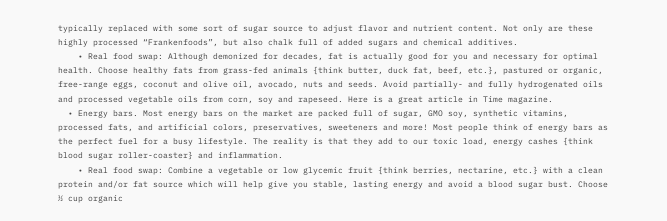typically replaced with some sort of sugar source to adjust flavor and nutrient content. Not only are these highly processed “Frankenfoods”, but also chalk full of added sugars and chemical additives.
    • Real food swap: Although demonized for decades, fat is actually good for you and necessary for optimal health. Choose healthy fats from grass-fed animals {think butter, duck fat, beef, etc.}, pastured or organic, free-range eggs, coconut and olive oil, avocado, nuts and seeds. Avoid partially- and fully hydrogenated oils and processed vegetable oils from corn, soy and rapeseed. Here is a great article in Time magazine.
  • Energy bars. Most energy bars on the market are packed full of sugar, GMO soy, synthetic vitamins, processed fats, and artificial colors, preservatives, sweeteners and more! Most people think of energy bars as the perfect fuel for a busy lifestyle. The reality is that they add to our toxic load, energy cashes {think blood sugar roller-coaster} and inflammation.
    • Real food swap: Combine a vegetable or low glycemic fruit {think berries, nectarine, etc.} with a clean protein and/or fat source which will help give you stable, lasting energy and avoid a blood sugar bust. Choose ½ cup organic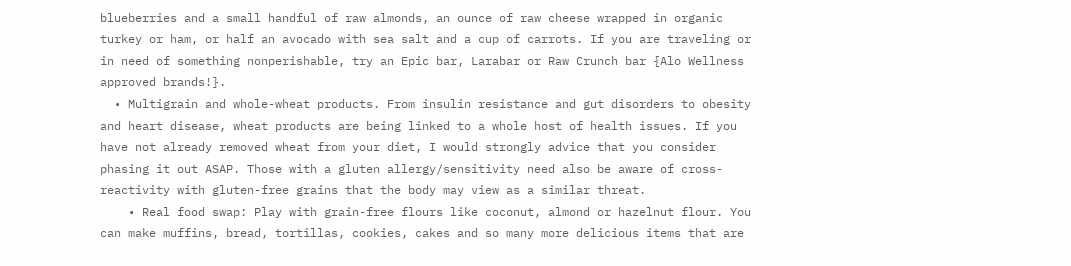blueberries and a small handful of raw almonds, an ounce of raw cheese wrapped in organic turkey or ham, or half an avocado with sea salt and a cup of carrots. If you are traveling or in need of something nonperishable, try an Epic bar, Larabar or Raw Crunch bar {Alo Wellness approved brands!}.
  • Multigrain and whole-wheat products. From insulin resistance and gut disorders to obesity and heart disease, wheat products are being linked to a whole host of health issues. If you have not already removed wheat from your diet, I would strongly advice that you consider phasing it out ASAP. Those with a gluten allergy/sensitivity need also be aware of cross-reactivity with gluten-free grains that the body may view as a similar threat.
    • Real food swap: Play with grain-free flours like coconut, almond or hazelnut flour. You can make muffins, bread, tortillas, cookies, cakes and so many more delicious items that are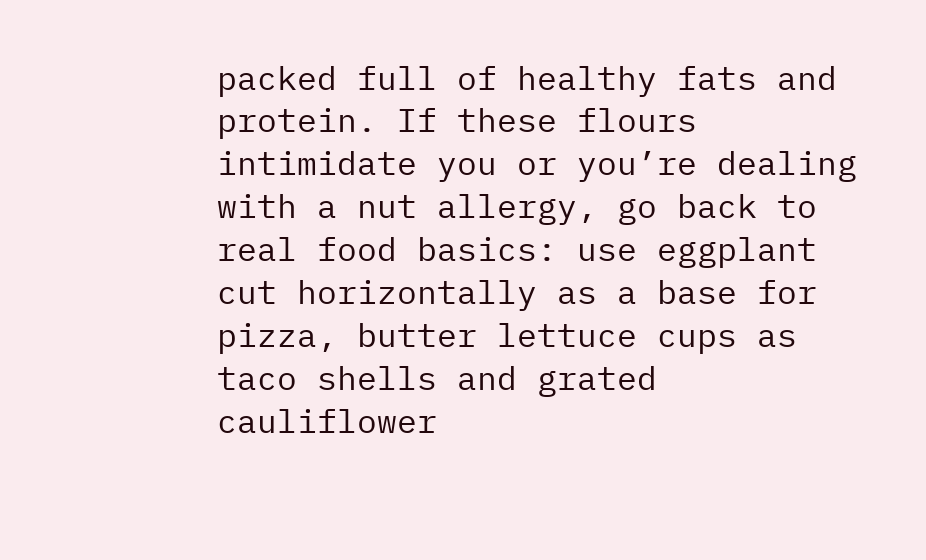packed full of healthy fats and protein. If these flours intimidate you or you’re dealing with a nut allergy, go back to real food basics: use eggplant cut horizontally as a base for pizza, butter lettuce cups as taco shells and grated cauliflower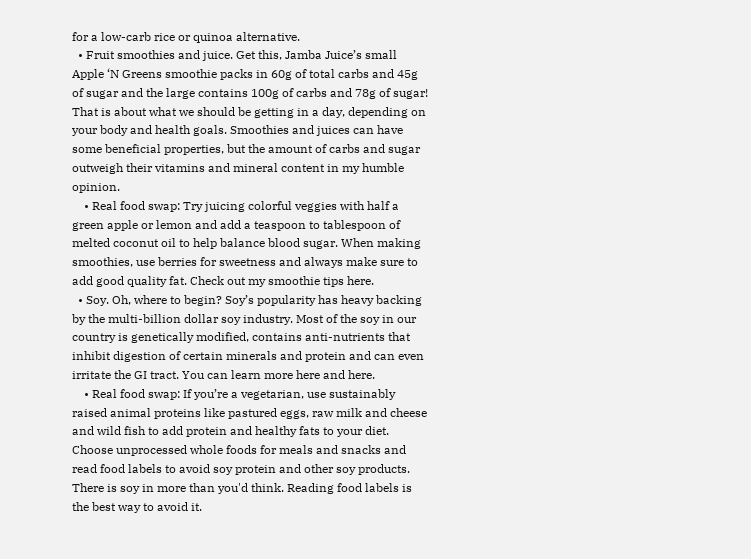for a low-carb rice or quinoa alternative.
  • Fruit smoothies and juice. Get this, Jamba Juice’s small Apple ‘N Greens smoothie packs in 60g of total carbs and 45g of sugar and the large contains 100g of carbs and 78g of sugar! That is about what we should be getting in a day, depending on your body and health goals. Smoothies and juices can have some beneficial properties, but the amount of carbs and sugar outweigh their vitamins and mineral content in my humble opinion.
    • Real food swap: Try juicing colorful veggies with half a green apple or lemon and add a teaspoon to tablespoon of melted coconut oil to help balance blood sugar. When making smoothies, use berries for sweetness and always make sure to add good quality fat. Check out my smoothie tips here.
  • Soy. Oh, where to begin? Soy’s popularity has heavy backing by the multi-billion dollar soy industry. Most of the soy in our country is genetically modified, contains anti-nutrients that inhibit digestion of certain minerals and protein and can even irritate the GI tract. You can learn more here and here.
    • Real food swap: If you’re a vegetarian, use sustainably raised animal proteins like pastured eggs, raw milk and cheese and wild fish to add protein and healthy fats to your diet. Choose unprocessed whole foods for meals and snacks and read food labels to avoid soy protein and other soy products. There is soy in more than you'd think. Reading food labels is the best way to avoid it.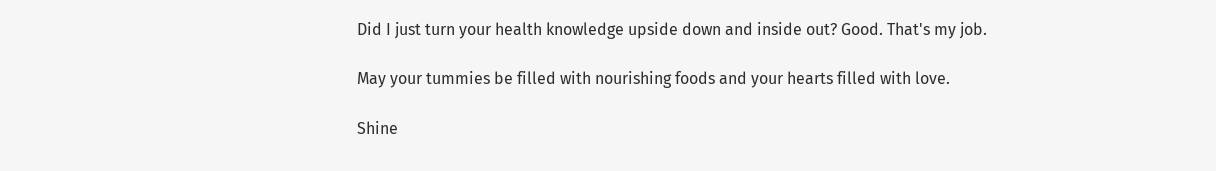Did I just turn your health knowledge upside down and inside out? Good. That's my job.

May your tummies be filled with nourishing foods and your hearts filled with love.

Shine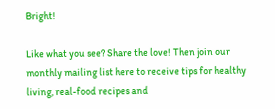Bright!

Like what you see? Share the love! Then join our monthly mailing list here to receive tips for healthy living, real-food recipes and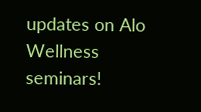updates on Alo Wellness seminars!